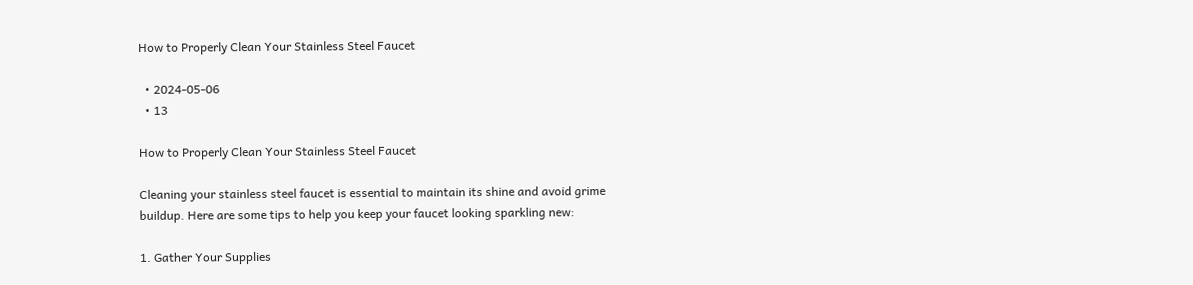How to Properly Clean Your Stainless Steel Faucet

  • 2024-05-06
  • 13

How to Properly Clean Your Stainless Steel Faucet

Cleaning your stainless steel faucet is essential to maintain its shine and avoid grime buildup. Here are some tips to help you keep your faucet looking sparkling new:

1. Gather Your Supplies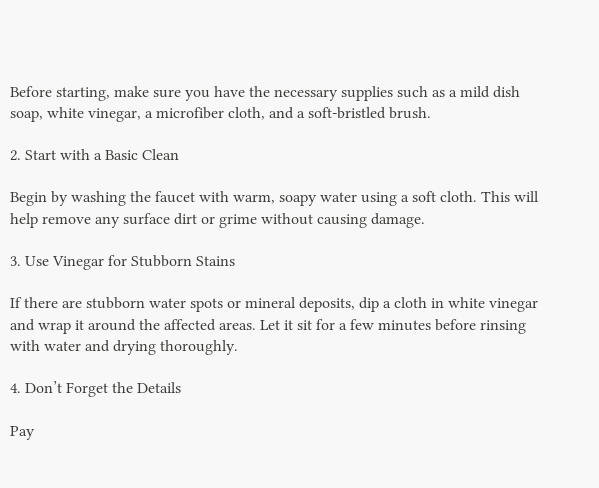Before starting, make sure you have the necessary supplies such as a mild dish soap, white vinegar, a microfiber cloth, and a soft-bristled brush.

2. Start with a Basic Clean

Begin by washing the faucet with warm, soapy water using a soft cloth. This will help remove any surface dirt or grime without causing damage.

3. Use Vinegar for Stubborn Stains

If there are stubborn water spots or mineral deposits, dip a cloth in white vinegar and wrap it around the affected areas. Let it sit for a few minutes before rinsing with water and drying thoroughly.

4. Don’t Forget the Details

Pay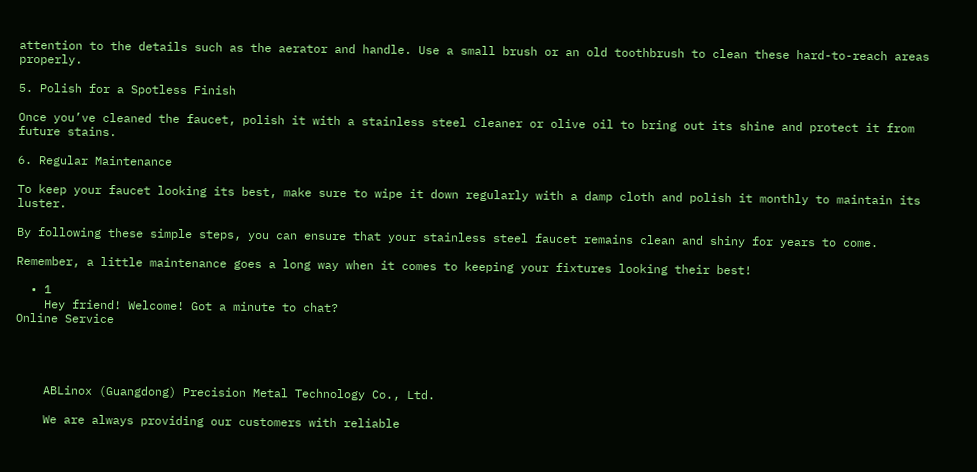attention to the details such as the aerator and handle. Use a small brush or an old toothbrush to clean these hard-to-reach areas properly.

5. Polish for a Spotless Finish

Once you’ve cleaned the faucet, polish it with a stainless steel cleaner or olive oil to bring out its shine and protect it from future stains.

6. Regular Maintenance

To keep your faucet looking its best, make sure to wipe it down regularly with a damp cloth and polish it monthly to maintain its luster.

By following these simple steps, you can ensure that your stainless steel faucet remains clean and shiny for years to come.

Remember, a little maintenance goes a long way when it comes to keeping your fixtures looking their best!

  • 1
    Hey friend! Welcome! Got a minute to chat?
Online Service




    ABLinox (Guangdong) Precision Metal Technology Co., Ltd.

    We are always providing our customers with reliable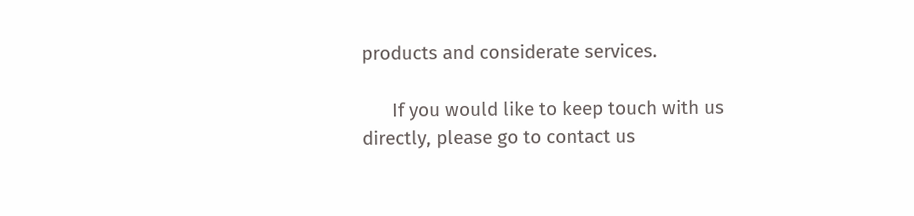products and considerate services.

      If you would like to keep touch with us directly, please go to contact us